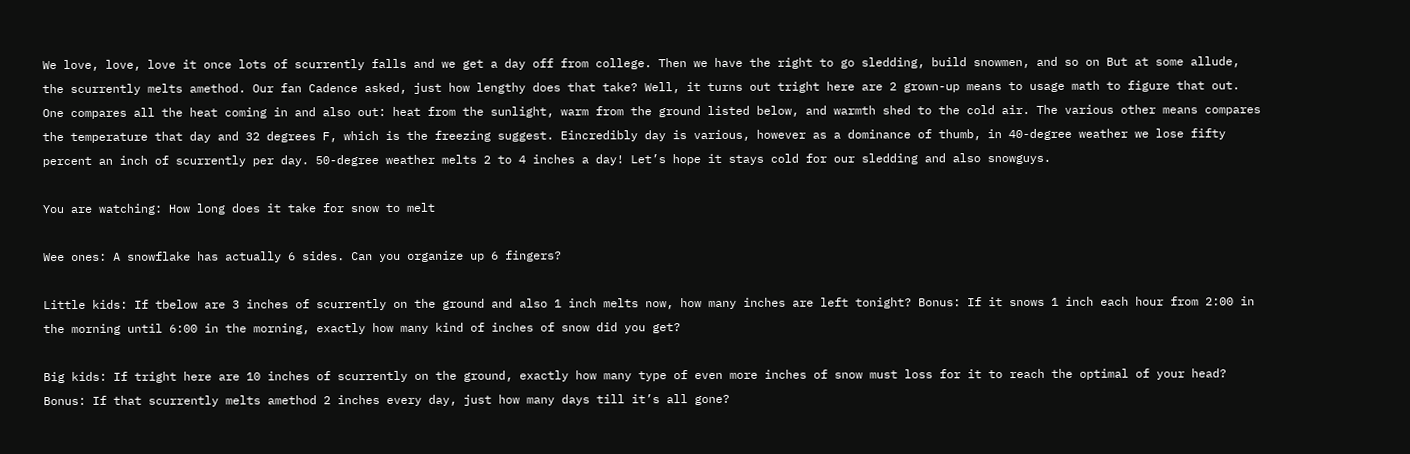We love, love, love it once lots of scurrently falls and we get a day off from college. Then we have the right to go sledding, build snowmen, and so on But at some allude, the scurrently melts amethod. Our fan Cadence asked, just how lengthy does that take? Well, it turns out tright here are 2 grown-up means to usage math to figure that out. One compares all the heat coming in and also out: heat from the sunlight, warm from the ground listed below, and warmth shed to the cold air. The various other means compares the temperature that day and 32 degrees F, which is the freezing suggest. Eincredibly day is various, however as a dominance of thumb, in 40-degree weather we lose fifty percent an inch of scurrently per day. 50-degree weather melts 2 to 4 inches a day! Let’s hope it stays cold for our sledding and also snowguys.

You are watching: How long does it take for snow to melt

Wee ones: A snowflake has actually 6 sides. Can you organize up 6 fingers?

Little kids: If tbelow are 3 inches of scurrently on the ground and also 1 inch melts now, how many inches are left tonight? Bonus: If it snows 1 inch each hour from 2:00 in the morning until 6:00 in the morning, exactly how many kind of inches of snow did you get?

Big kids: If tright here are 10 inches of scurrently on the ground, exactly how many type of even more inches of snow must loss for it to reach the optimal of your head?  Bonus: If that scurrently melts amethod 2 inches every day, just how many days till it’s all gone?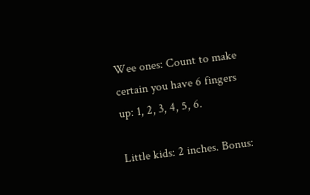Wee ones: Count to make certain you have 6 fingers up: 1, 2, 3, 4, 5, 6.

Little kids: 2 inches. Bonus: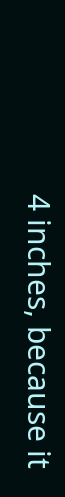4 inches, because it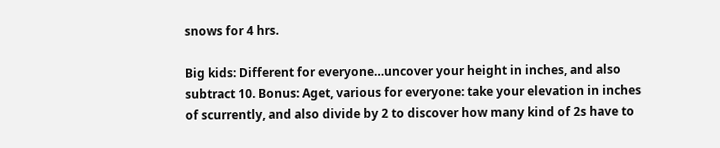snows for 4 hrs.

Big kids: Different for everyone…uncover your height in inches, and also subtract 10. Bonus: Aget, various for everyone: take your elevation in inches of scurrently, and also divide by 2 to discover how many kind of 2s have to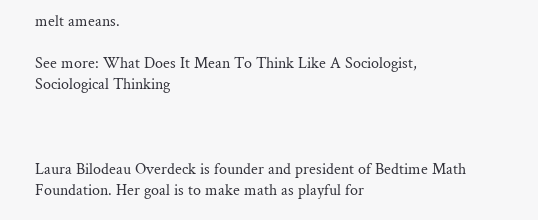melt ameans.

See more: What Does It Mean To Think Like A Sociologist, Sociological Thinking



Laura Bilodeau Overdeck is founder and president of Bedtime Math Foundation. Her goal is to make math as playful for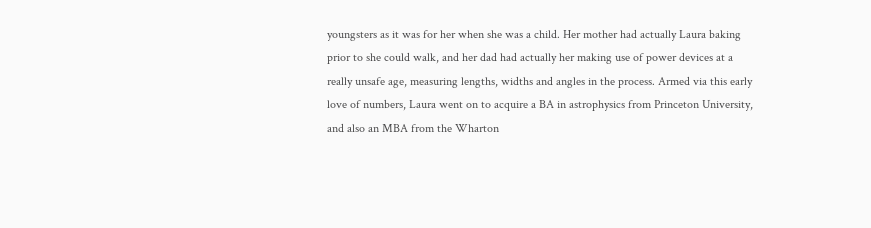youngsters as it was for her when she was a child. Her mother had actually Laura baking prior to she could walk, and her dad had actually her making use of power devices at a really unsafe age, measuring lengths, widths and angles in the process. Armed via this early love of numbers, Laura went on to acquire a BA in astrophysics from Princeton University, and also an MBA from the Wharton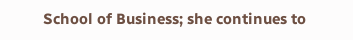School of Business; she continues to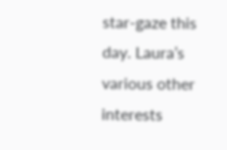star-gaze this day. Laura’s various other interests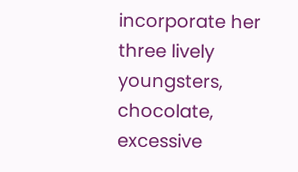incorporate her three lively youngsters, chocolate, excessive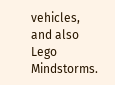vehicles, and also Lego Mindstorms.